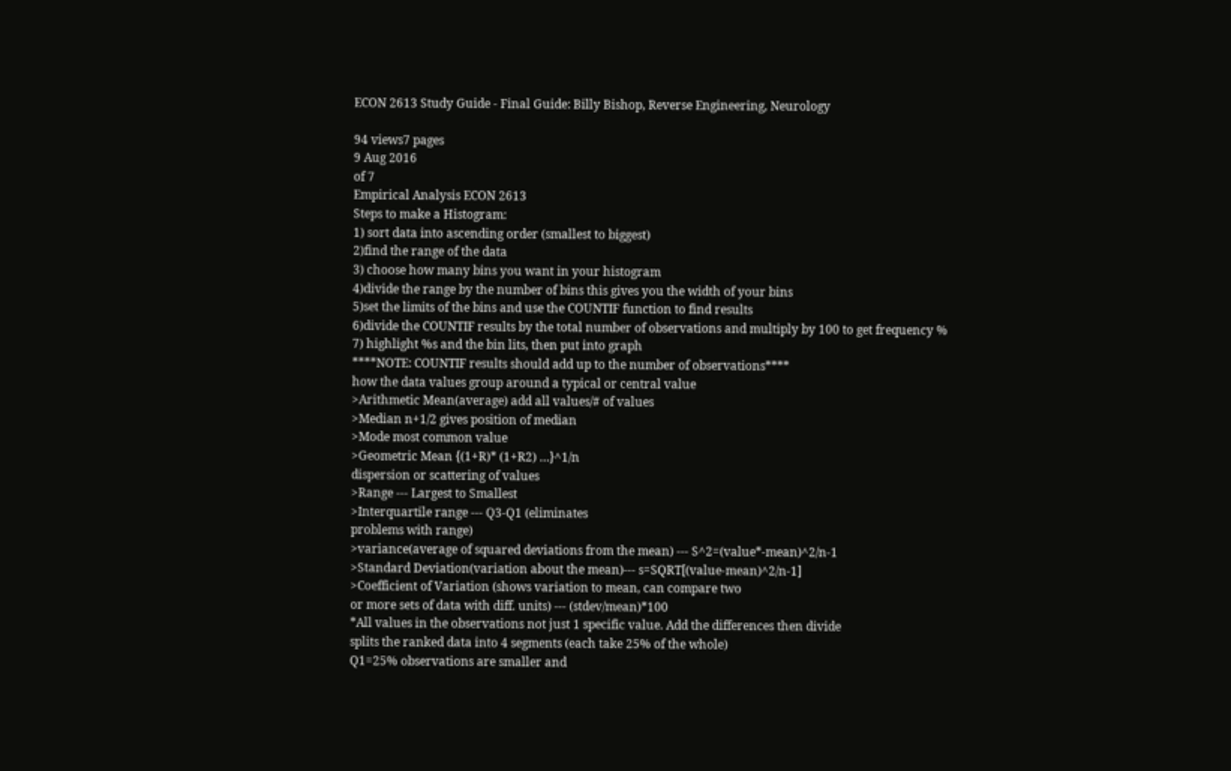ECON 2613 Study Guide - Final Guide: Billy Bishop, Reverse Engineering, Neurology

94 views7 pages
9 Aug 2016
of 7
Empirical Analysis ECON 2613
Steps to make a Histogram:
1) sort data into ascending order (smallest to biggest)
2)find the range of the data
3) choose how many bins you want in your histogram
4)divide the range by the number of bins this gives you the width of your bins
5)set the limits of the bins and use the COUNTIF function to find results
6)divide the COUNTIF results by the total number of observations and multiply by 100 to get frequency %
7) highlight %s and the bin lits, then put into graph
****NOTE: COUNTIF results should add up to the number of observations****
how the data values group around a typical or central value
>Arithmetic Mean(average) add all values/# of values
>Median n+1/2 gives position of median
>Mode most common value
>Geometric Mean {(1+R)* (1+R2) …}^1/n
dispersion or scattering of values
>Range --- Largest to Smallest
>Interquartile range --- Q3-Q1 (eliminates
problems with range)
>variance(average of squared deviations from the mean) --- S^2=(value*-mean)^2/n-1
>Standard Deviation(variation about the mean)--- s=SQRT[(value-mean)^2/n-1]
>Coefficient of Variation (shows variation to mean, can compare two
or more sets of data with diff. units) --- (stdev/mean)*100
*All values in the observations not just 1 specific value. Add the differences then divide
splits the ranked data into 4 segments (each take 25% of the whole)
Q1=25% observations are smaller and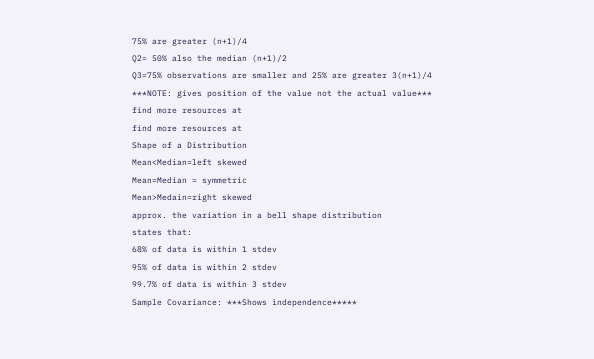75% are greater (n+1)/4
Q2= 50% also the median (n+1)/2
Q3=75% observations are smaller and 25% are greater 3(n+1)/4
***NOTE: gives position of the value not the actual value***
find more resources at
find more resources at
Shape of a Distribution
Mean<Median=left skewed
Mean=Median = symmetric
Mean>Medain=right skewed
approx. the variation in a bell shape distribution
states that:
68% of data is within 1 stdev
95% of data is within 2 stdev
99.7% of data is within 3 stdev
Sample Covariance: ***Shows independence*****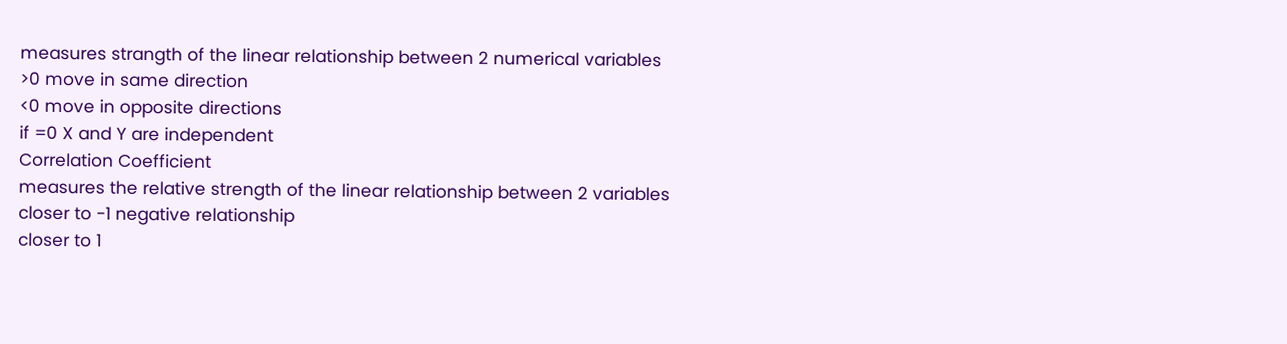measures strangth of the linear relationship between 2 numerical variables
>0 move in same direction
<0 move in opposite directions
if =0 X and Y are independent
Correlation Coefficient
measures the relative strength of the linear relationship between 2 variables
closer to -1 negative relationship
closer to 1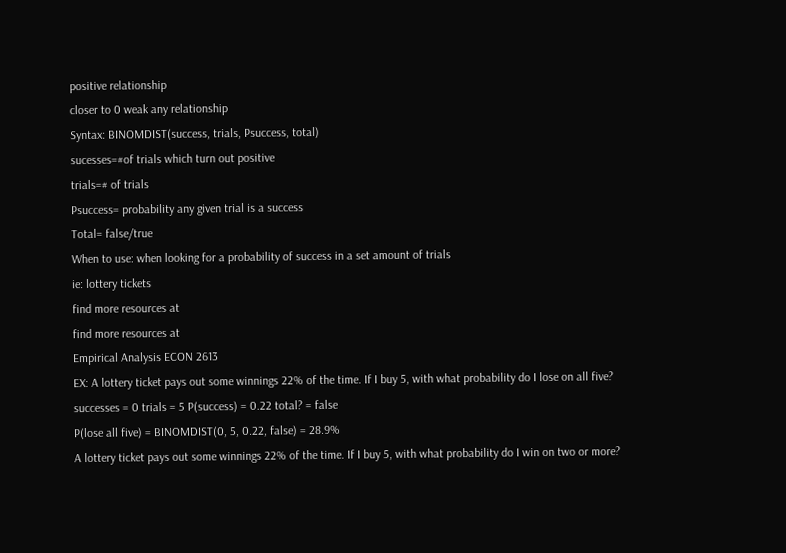positive relationship
closer to 0 weak any relationship
Syntax: BINOMDIST(success, trials, Psuccess, total)
sucesses=#of trials which turn out positive
trials=# of trials
Psuccess= probability any given trial is a success
Total= false/true
When to use: when looking for a probability of success in a set amount of trials
ie: lottery tickets
find more resources at
find more resources at
Empirical Analysis ECON 2613
EX: A lottery ticket pays out some winnings 22% of the time. If I buy 5, with what probability do I lose on all five?
successes = 0 trials = 5 P(success) = 0.22 total? = false
P(lose all five) = BINOMDIST(0, 5, 0.22, false) = 28.9%
A lottery ticket pays out some winnings 22% of the time. If I buy 5, with what probability do I win on two or more?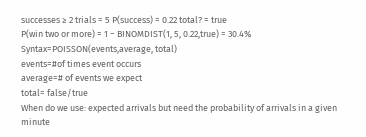successes ≥ 2 trials = 5 P(success) = 0.22 total? = true
P(win two or more) = 1 − BINOMDIST(1, 5, 0.22,true) = 30.4%
Syntax=POISSON(events,average, total)
events=#of times event occurs
average=# of events we expect
total= false/true
When do we use: expected arrivals but need the probability of arrivals in a given minute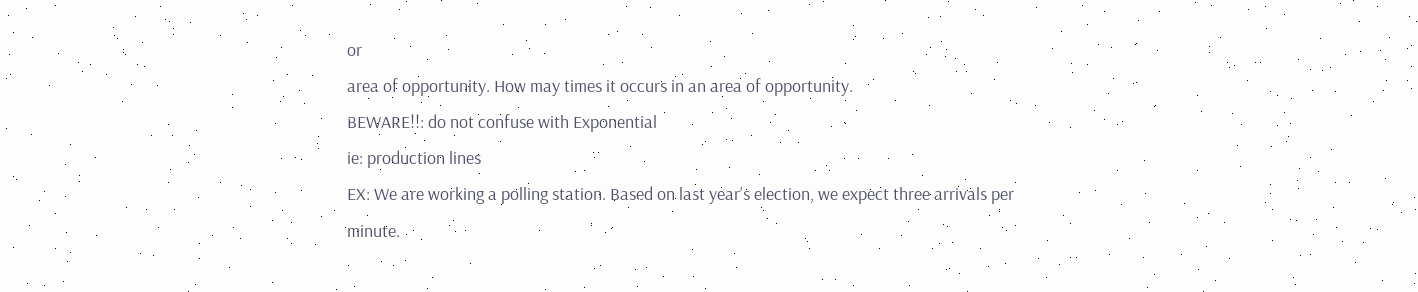or
area of opportunity. How may times it occurs in an area of opportunity.
BEWARE!!: do not confuse with Exponential
ie: production lines
EX: We are working a polling station. Based on last year’s election, we expect three arrivals per
minute.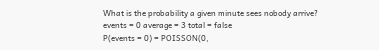What is the probability a given minute sees nobody arrive?
events = 0 average = 3 total = false
P(events = 0) = POISSON(0,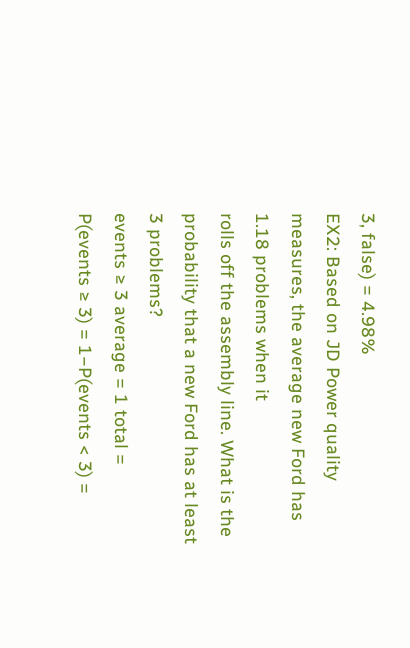3, false) = 4.98%
EX2: Based on JD Power quality measures, the average new Ford has 1.18 problems when it
rolls off the assembly line. What is the probability that a new Ford has at least 3 problems?
events ≥ 3 average = 1 total =
P(events ≥ 3) = 1−P(events < 3) =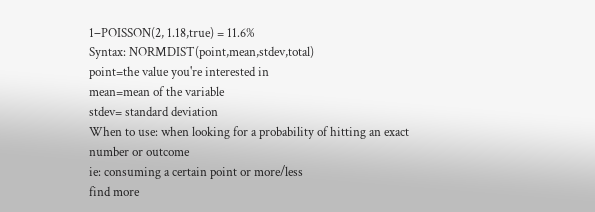1−POISSON(2, 1.18,true) = 11.6%
Syntax: NORMDIST(point,mean,stdev,total)
point=the value you're interested in
mean=mean of the variable
stdev= standard deviation
When to use: when looking for a probability of hitting an exact number or outcome
ie: consuming a certain point or more/less
find more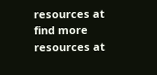resources at
find more resources at